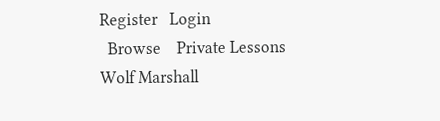Register   Login
  Browse    Private Lessons
Wolf Marshall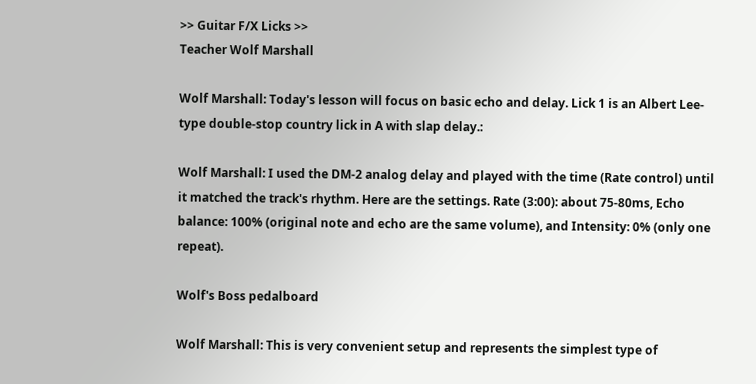>> Guitar F/X Licks >>
Teacher Wolf Marshall

Wolf Marshall: Today's lesson will focus on basic echo and delay. Lick 1 is an Albert Lee-type double-stop country lick in A with slap delay.:

Wolf Marshall: I used the DM-2 analog delay and played with the time (Rate control) until it matched the track's rhythm. Here are the settings. Rate (3:00): about 75-80ms, Echo balance: 100% (original note and echo are the same volume), and Intensity: 0% (only one repeat).

Wolf's Boss pedalboard

Wolf Marshall: This is very convenient setup and represents the simplest type of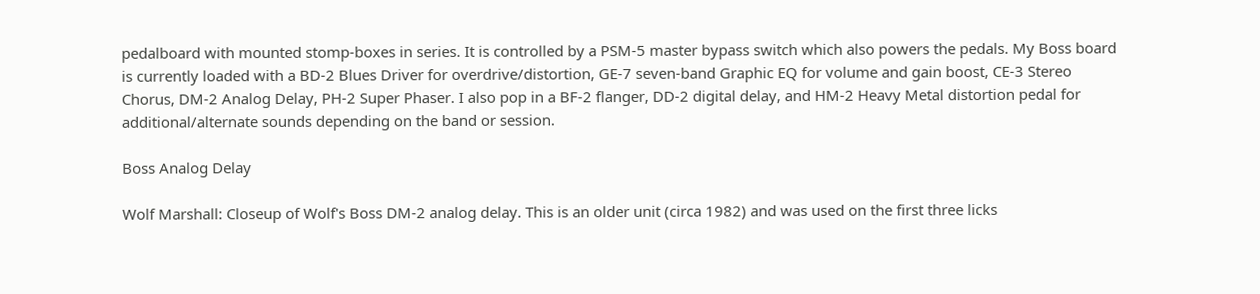pedalboard with mounted stomp-boxes in series. It is controlled by a PSM-5 master bypass switch which also powers the pedals. My Boss board is currently loaded with a BD-2 Blues Driver for overdrive/distortion, GE-7 seven-band Graphic EQ for volume and gain boost, CE-3 Stereo Chorus, DM-2 Analog Delay, PH-2 Super Phaser. I also pop in a BF-2 flanger, DD-2 digital delay, and HM-2 Heavy Metal distortion pedal for additional/alternate sounds depending on the band or session.

Boss Analog Delay

Wolf Marshall: Closeup of Wolf's Boss DM-2 analog delay. This is an older unit (circa 1982) and was used on the first three licks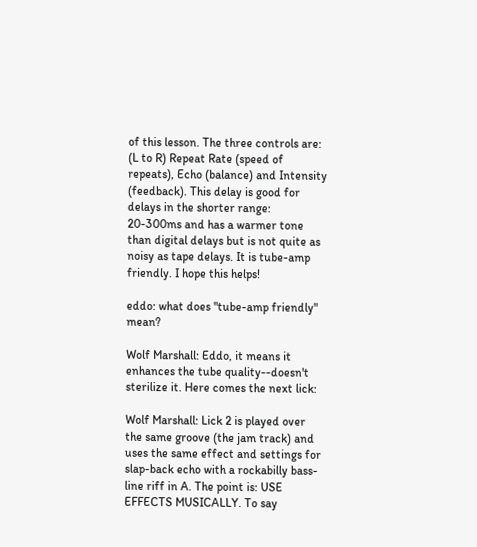of this lesson. The three controls are: (L to R) Repeat Rate (speed of repeats), Echo (balance) and Intensity (feedback). This delay is good for delays in the shorter range: 20-300ms and has a warmer tone than digital delays but is not quite as noisy as tape delays. It is tube-amp friendly. I hope this helps!

eddo: what does "tube-amp friendly" mean?

Wolf Marshall: Eddo, it means it enhances the tube quality--doesn't sterilize it. Here comes the next lick:

Wolf Marshall: Lick 2 is played over the same groove (the jam track) and uses the same effect and settings for slap-back echo with a rockabilly bass-line riff in A. The point is: USE EFFECTS MUSICALLY. To say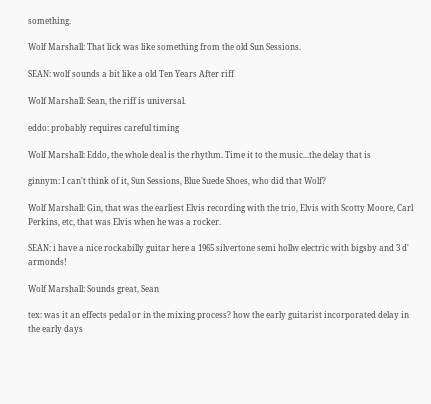something.

Wolf Marshall: That lick was like something from the old Sun Sessions.

SEAN: wolf sounds a bit like a old Ten Years After riff

Wolf Marshall: Sean, the riff is universal.

eddo: probably requires careful timing

Wolf Marshall: Eddo, the whole deal is the rhythm. Time it to the music...the delay that is

ginnym: I can't think of it, Sun Sessions, Blue Suede Shoes, who did that Wolf?

Wolf Marshall: Gin, that was the earliest Elvis recording with the trio, Elvis with Scotty Moore, Carl Perkins, etc, that was Elvis when he was a rocker.

SEAN: i have a nice rockabilly guitar here a 1965 silvertone semi hollw electric with bigsby and 3 d' armonds!

Wolf Marshall: Sounds great, Sean

tex: was it an effects pedal or in the mixing process? how the early guitarist incorporated delay in the early days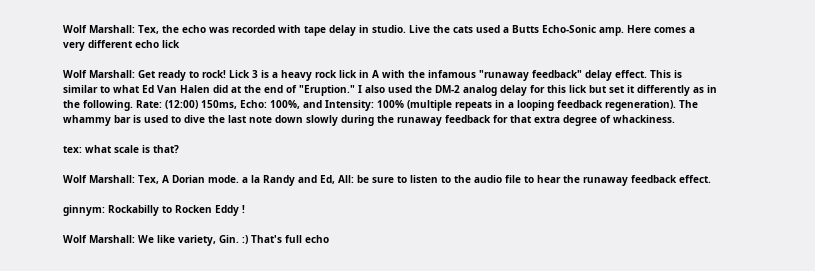Wolf Marshall: Tex, the echo was recorded with tape delay in studio. Live the cats used a Butts Echo-Sonic amp. Here comes a very different echo lick

Wolf Marshall: Get ready to rock! Lick 3 is a heavy rock lick in A with the infamous "runaway feedback" delay effect. This is similar to what Ed Van Halen did at the end of "Eruption." I also used the DM-2 analog delay for this lick but set it differently as in the following. Rate: (12:00) 150ms, Echo: 100%, and Intensity: 100% (multiple repeats in a looping feedback regeneration). The whammy bar is used to dive the last note down slowly during the runaway feedback for that extra degree of whackiness.

tex: what scale is that?

Wolf Marshall: Tex, A Dorian mode. a la Randy and Ed, All: be sure to listen to the audio file to hear the runaway feedback effect.

ginnym: Rockabilly to Rocken Eddy !

Wolf Marshall: We like variety, Gin. :) That's full echo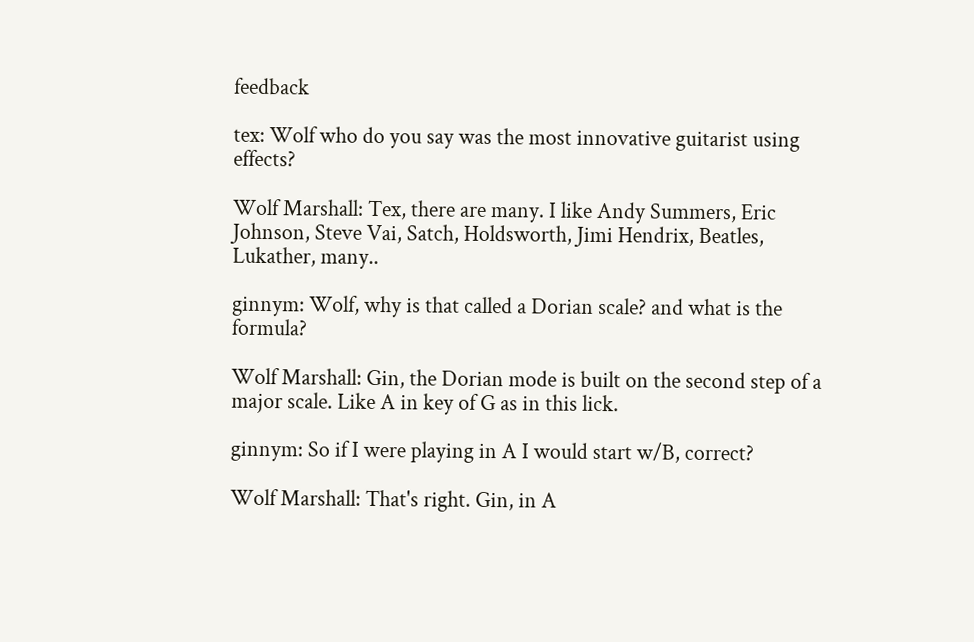feedback

tex: Wolf who do you say was the most innovative guitarist using effects?

Wolf Marshall: Tex, there are many. I like Andy Summers, Eric Johnson, Steve Vai, Satch, Holdsworth, Jimi Hendrix, Beatles, Lukather, many..

ginnym: Wolf, why is that called a Dorian scale? and what is the formula?

Wolf Marshall: Gin, the Dorian mode is built on the second step of a major scale. Like A in key of G as in this lick.

ginnym: So if I were playing in A I would start w/B, correct?

Wolf Marshall: That's right. Gin, in A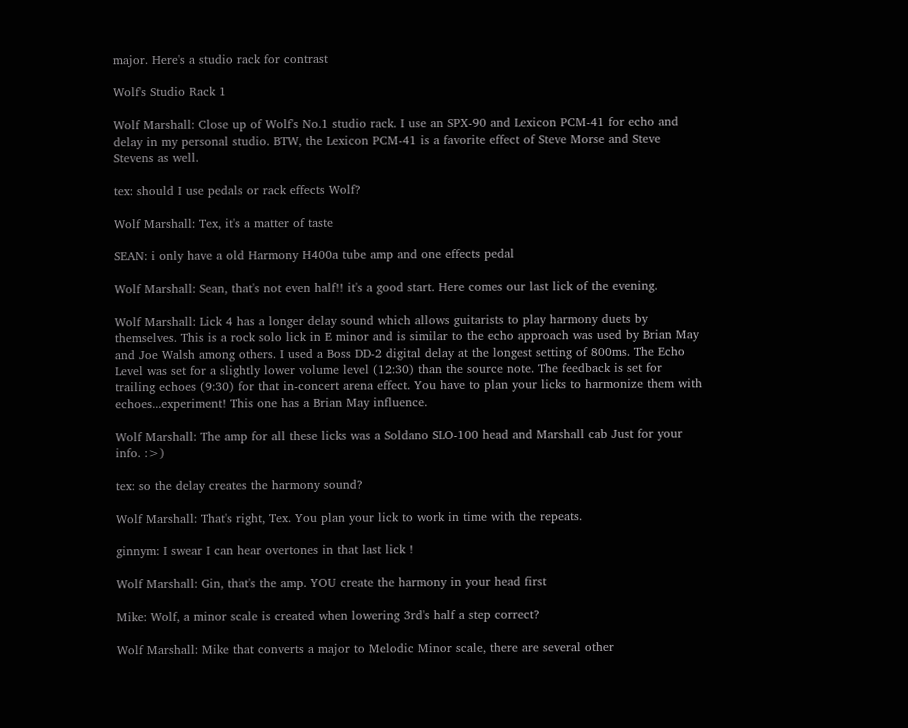major. Here's a studio rack for contrast

Wolf's Studio Rack 1

Wolf Marshall: Close up of Wolf's No.1 studio rack. I use an SPX-90 and Lexicon PCM-41 for echo and delay in my personal studio. BTW, the Lexicon PCM-41 is a favorite effect of Steve Morse and Steve Stevens as well.

tex: should I use pedals or rack effects Wolf?

Wolf Marshall: Tex, it's a matter of taste

SEAN: i only have a old Harmony H400a tube amp and one effects pedal

Wolf Marshall: Sean, that's not even half!! it's a good start. Here comes our last lick of the evening.

Wolf Marshall: Lick 4 has a longer delay sound which allows guitarists to play harmony duets by themselves. This is a rock solo lick in E minor and is similar to the echo approach was used by Brian May and Joe Walsh among others. I used a Boss DD-2 digital delay at the longest setting of 800ms. The Echo Level was set for a slightly lower volume level (12:30) than the source note. The feedback is set for trailing echoes (9:30) for that in-concert arena effect. You have to plan your licks to harmonize them with echoes...experiment! This one has a Brian May influence.

Wolf Marshall: The amp for all these licks was a Soldano SLO-100 head and Marshall cab Just for your info. :>)

tex: so the delay creates the harmony sound?

Wolf Marshall: That's right, Tex. You plan your lick to work in time with the repeats.

ginnym: I swear I can hear overtones in that last lick !

Wolf Marshall: Gin, that's the amp. YOU create the harmony in your head first

Mike: Wolf, a minor scale is created when lowering 3rd's half a step correct?

Wolf Marshall: Mike that converts a major to Melodic Minor scale, there are several other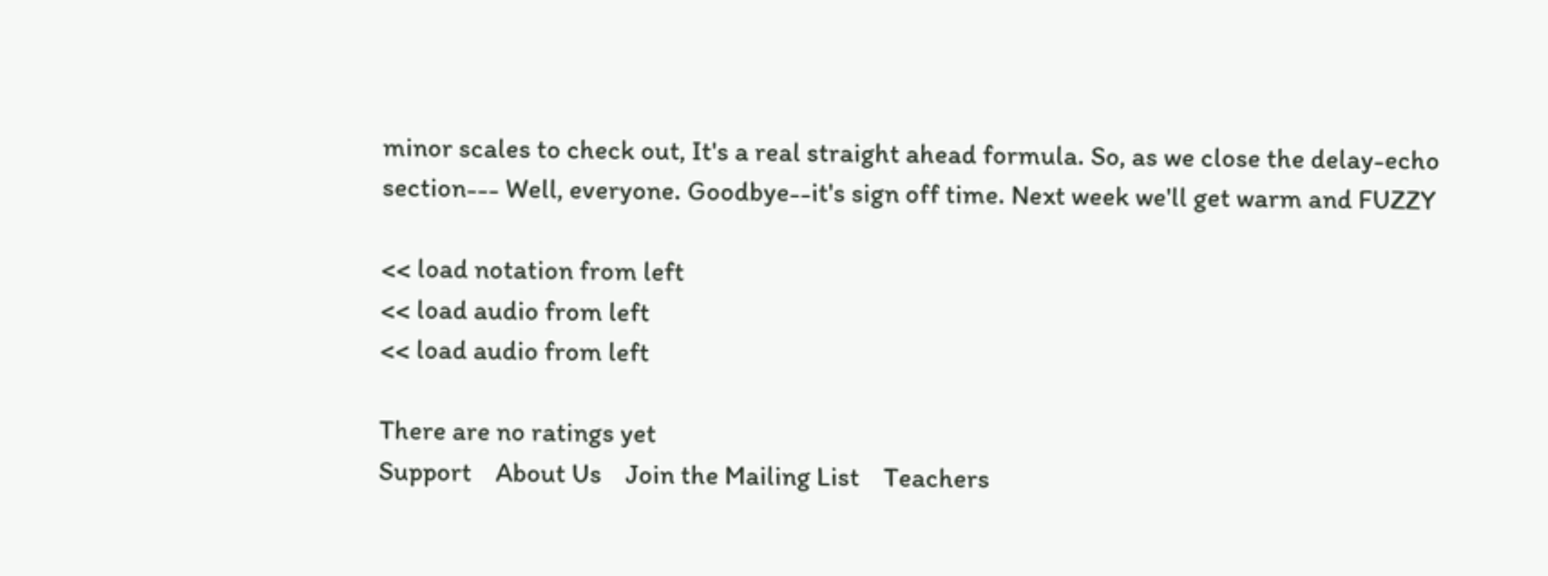minor scales to check out, It's a real straight ahead formula. So, as we close the delay-echo section--- Well, everyone. Goodbye--it's sign off time. Next week we'll get warm and FUZZY

<< load notation from left
<< load audio from left
<< load audio from left

There are no ratings yet
Support    About Us    Join the Mailing List    Teachers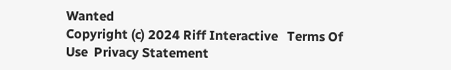Wanted
Copyright (c) 2024 Riff Interactive   Terms Of Use  Privacy Statement